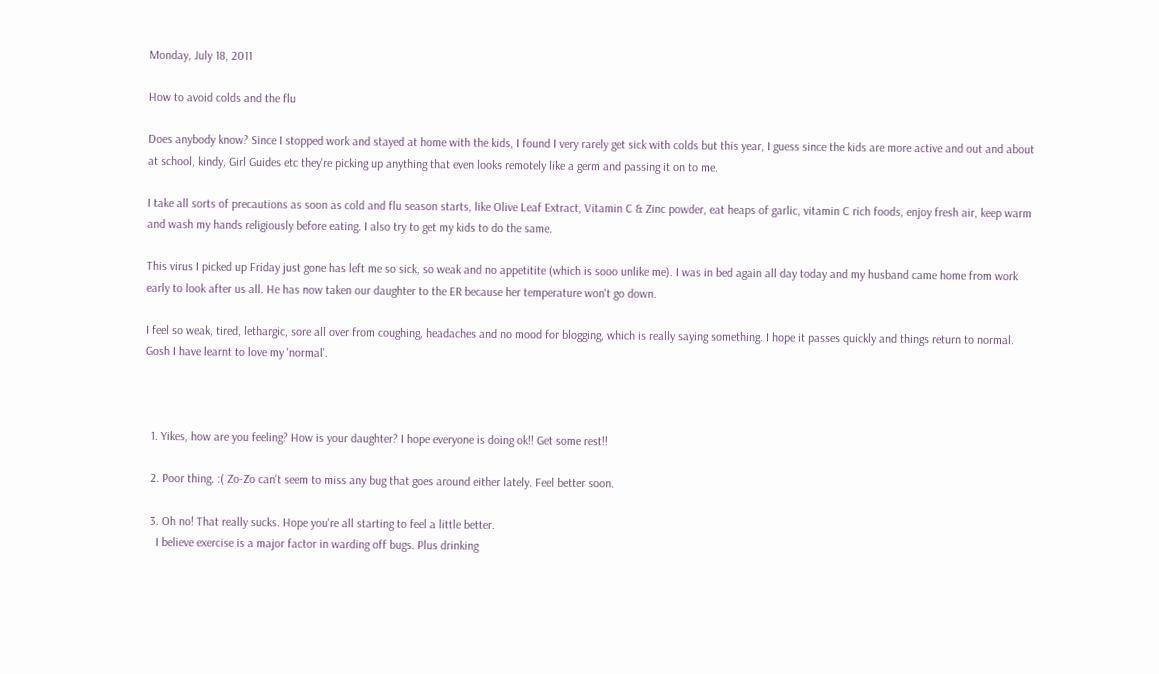Monday, July 18, 2011

How to avoid colds and the flu

Does anybody know? Since I stopped work and stayed at home with the kids, I found I very rarely get sick with colds but this year, I guess since the kids are more active and out and about at school, kindy, Girl Guides etc they're picking up anything that even looks remotely like a germ and passing it on to me.

I take all sorts of precautions as soon as cold and flu season starts, like Olive Leaf Extract, Vitamin C & Zinc powder, eat heaps of garlic, vitamin C rich foods, enjoy fresh air, keep warm and wash my hands religiously before eating. I also try to get my kids to do the same.

This virus I picked up Friday just gone has left me so sick, so weak and no appetitite (which is sooo unlike me). I was in bed again all day today and my husband came home from work early to look after us all. He has now taken our daughter to the ER because her temperature won't go down.

I feel so weak, tired, lethargic, sore all over from coughing, headaches and no mood for blogging, which is really saying something. I hope it passes quickly and things return to normal. Gosh I have learnt to love my 'normal'.



  1. Yikes, how are you feeling? How is your daughter? I hope everyone is doing ok!! Get some rest!!

  2. Poor thing. :( Zo-Zo can't seem to miss any bug that goes around either lately. Feel better soon.

  3. Oh no! That really sucks. Hope you're all starting to feel a little better.
    I believe exercise is a major factor in warding off bugs. Plus drinking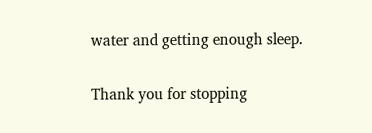water and getting enough sleep.


Thank you for stopping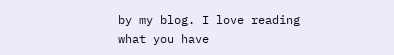by my blog. I love reading what you have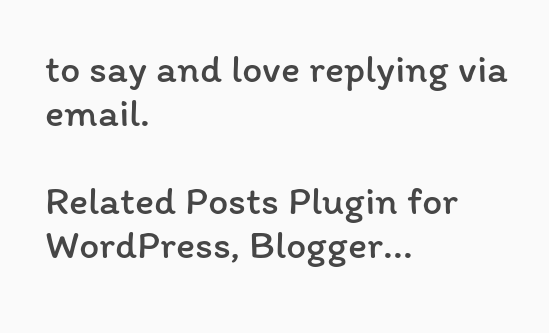to say and love replying via email.

Related Posts Plugin for WordPress, Blogger...